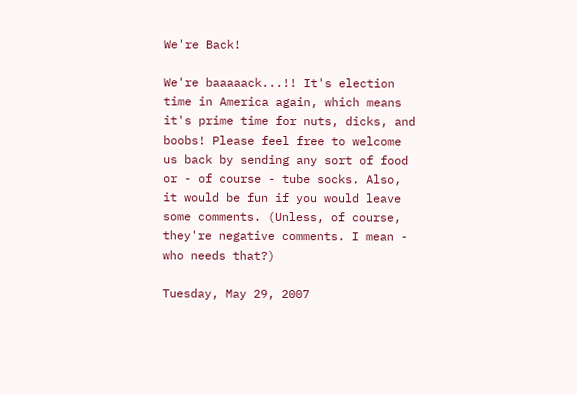We're Back!

We're baaaaack...!! It's election time in America again, which means it's prime time for nuts, dicks, and boobs! Please feel free to welcome us back by sending any sort of food or - of course - tube socks. Also, it would be fun if you would leave some comments. (Unless, of course, they're negative comments. I mean - who needs that?)

Tuesday, May 29, 2007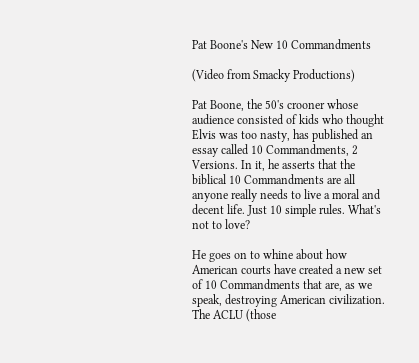Pat Boone's New 10 Commandments

(Video from Smacky Productions)

Pat Boone, the 50's crooner whose audience consisted of kids who thought Elvis was too nasty, has published an essay called 10 Commandments, 2 Versions. In it, he asserts that the biblical 10 Commandments are all anyone really needs to live a moral and decent life. Just 10 simple rules. What's not to love?

He goes on to whine about how American courts have created a new set of 10 Commandments that are, as we speak, destroying American civilization. The ACLU (those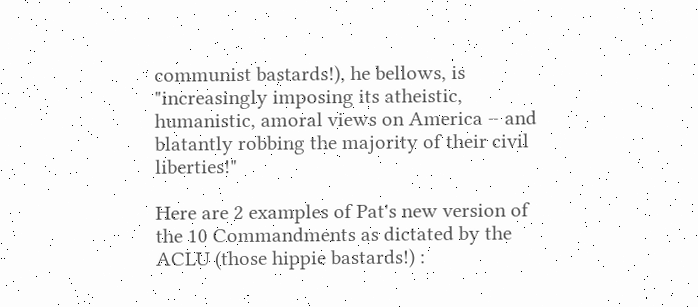communist bastards!), he bellows, is "increasingly imposing its atheistic, humanistic, amoral views on America – and blatantly robbing the majority of their civil liberties!"

Here are 2 examples of Pat's new version of the 10 Commandments as dictated by the ACLU (those hippie bastards!) :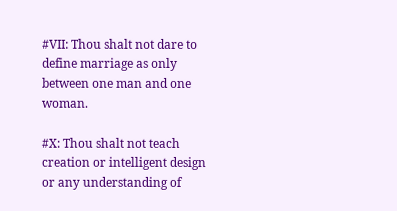#VII: Thou shalt not dare to define marriage as only between one man and one woman.

#X: Thou shalt not teach creation or intelligent design or any understanding of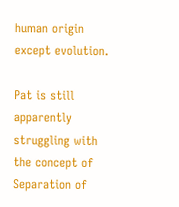human origin except evolution.

Pat is still apparently struggling with the concept of Separation of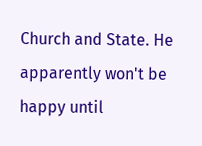Church and State. He apparently won't be happy until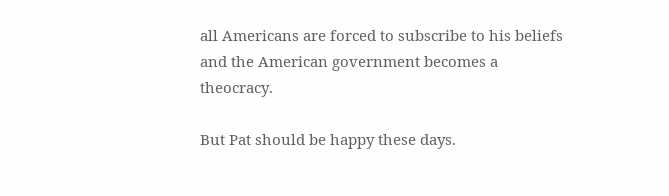all Americans are forced to subscribe to his beliefs and the American government becomes a theocracy.

But Pat should be happy these days.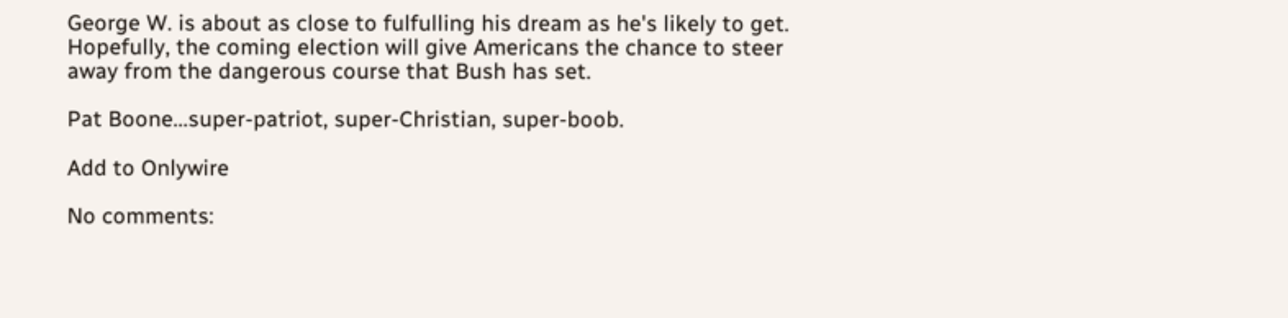George W. is about as close to fulfulling his dream as he's likely to get. Hopefully, the coming election will give Americans the chance to steer away from the dangerous course that Bush has set.

Pat Boone...super-patriot, super-Christian, super-boob.

Add to Onlywire

No comments: